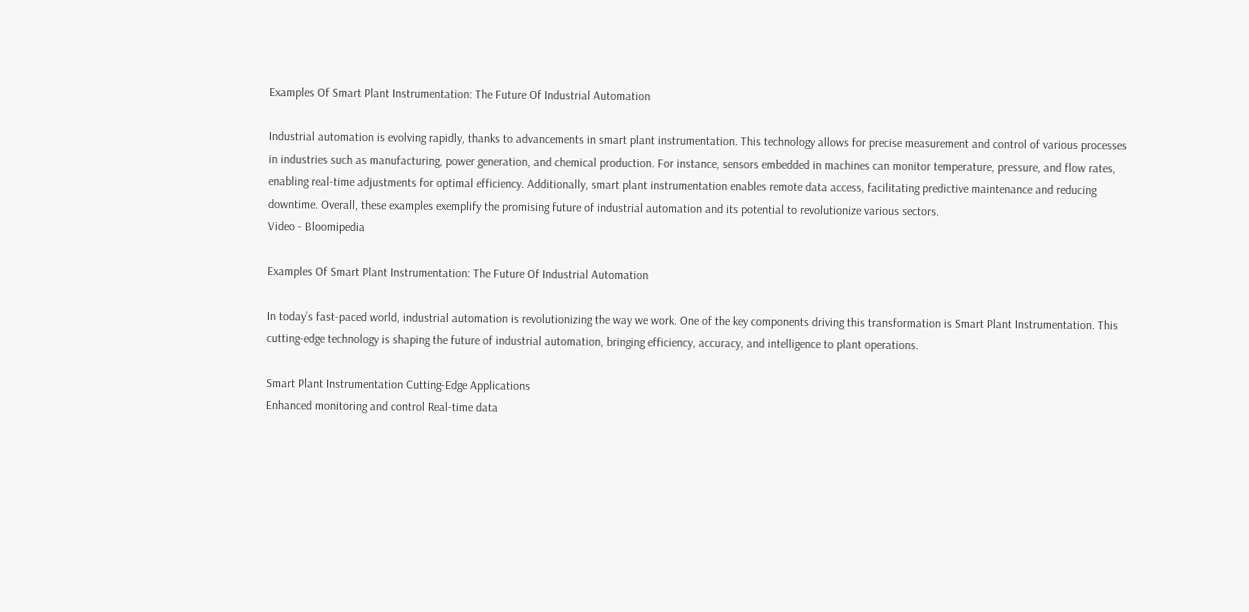Examples Of Smart Plant Instrumentation: The Future Of Industrial Automation

Industrial automation is evolving rapidly, thanks to advancements in smart plant instrumentation. This technology allows for precise measurement and control of various processes in industries such as manufacturing, power generation, and chemical production. For instance, sensors embedded in machines can monitor temperature, pressure, and flow rates, enabling real-time adjustments for optimal efficiency. Additionally, smart plant instrumentation enables remote data access, facilitating predictive maintenance and reducing downtime. Overall, these examples exemplify the promising future of industrial automation and its potential to revolutionize various sectors.
Video - Bloomipedia

Examples Of Smart Plant Instrumentation: The Future Of Industrial Automation

In today’s fast-paced world, industrial automation is revolutionizing the way we work. One of the key components driving this transformation is Smart Plant Instrumentation. This cutting-edge technology is shaping the future of industrial automation, bringing efficiency, accuracy, and intelligence to plant operations.

Smart Plant Instrumentation Cutting-Edge Applications
Enhanced monitoring and control Real-time data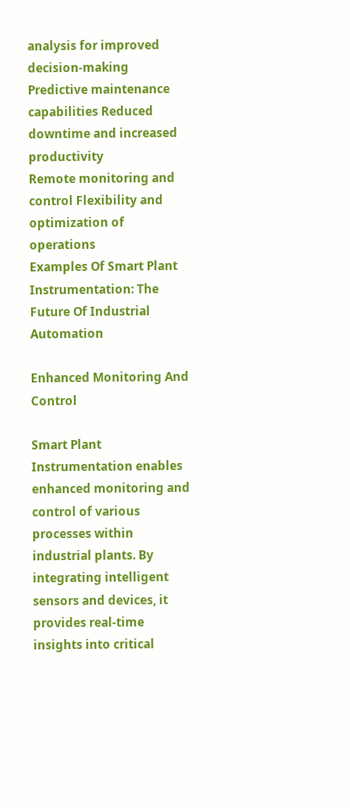analysis for improved decision-making
Predictive maintenance capabilities Reduced downtime and increased productivity
Remote monitoring and control Flexibility and optimization of operations
Examples Of Smart Plant Instrumentation: The Future Of Industrial Automation

Enhanced Monitoring And Control

Smart Plant Instrumentation enables enhanced monitoring and control of various processes within industrial plants. By integrating intelligent sensors and devices, it provides real-time insights into critical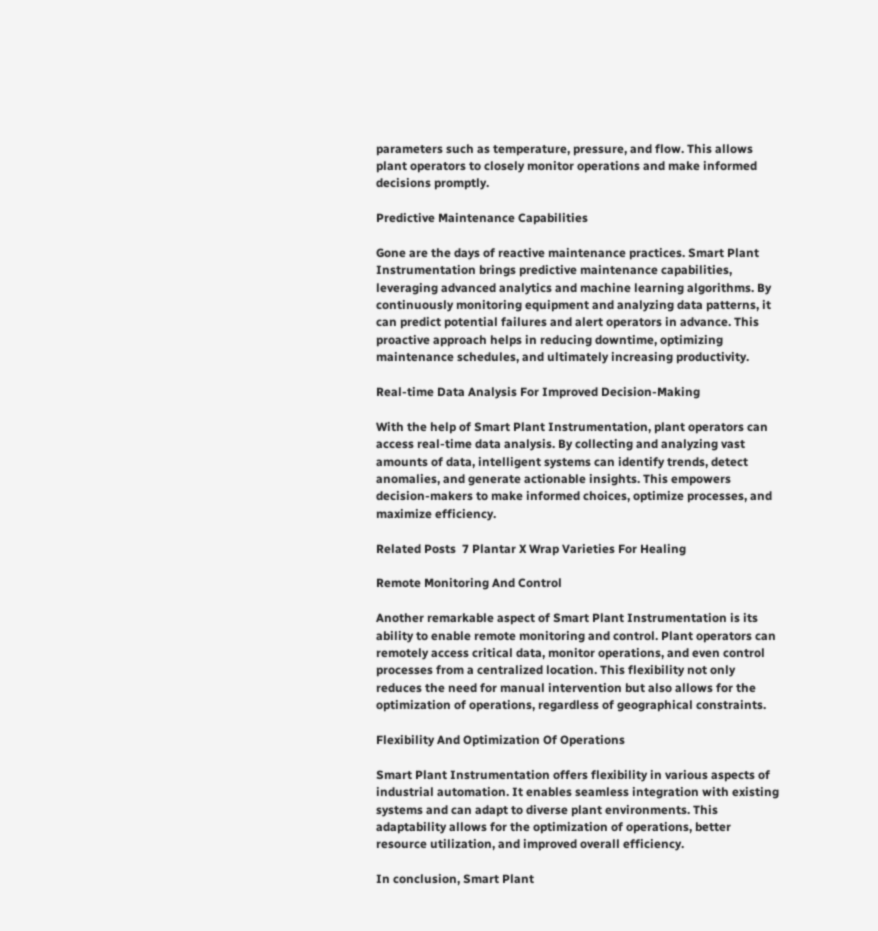parameters such as temperature, pressure, and flow. This allows plant operators to closely monitor operations and make informed decisions promptly.

Predictive Maintenance Capabilities

Gone are the days of reactive maintenance practices. Smart Plant Instrumentation brings predictive maintenance capabilities, leveraging advanced analytics and machine learning algorithms. By continuously monitoring equipment and analyzing data patterns, it can predict potential failures and alert operators in advance. This proactive approach helps in reducing downtime, optimizing maintenance schedules, and ultimately increasing productivity.

Real-time Data Analysis For Improved Decision-Making

With the help of Smart Plant Instrumentation, plant operators can access real-time data analysis. By collecting and analyzing vast amounts of data, intelligent systems can identify trends, detect anomalies, and generate actionable insights. This empowers decision-makers to make informed choices, optimize processes, and maximize efficiency.

Related Posts  7 Plantar X Wrap Varieties For Healing

Remote Monitoring And Control

Another remarkable aspect of Smart Plant Instrumentation is its ability to enable remote monitoring and control. Plant operators can remotely access critical data, monitor operations, and even control processes from a centralized location. This flexibility not only reduces the need for manual intervention but also allows for the optimization of operations, regardless of geographical constraints.

Flexibility And Optimization Of Operations

Smart Plant Instrumentation offers flexibility in various aspects of industrial automation. It enables seamless integration with existing systems and can adapt to diverse plant environments. This adaptability allows for the optimization of operations, better resource utilization, and improved overall efficiency.

In conclusion, Smart Plant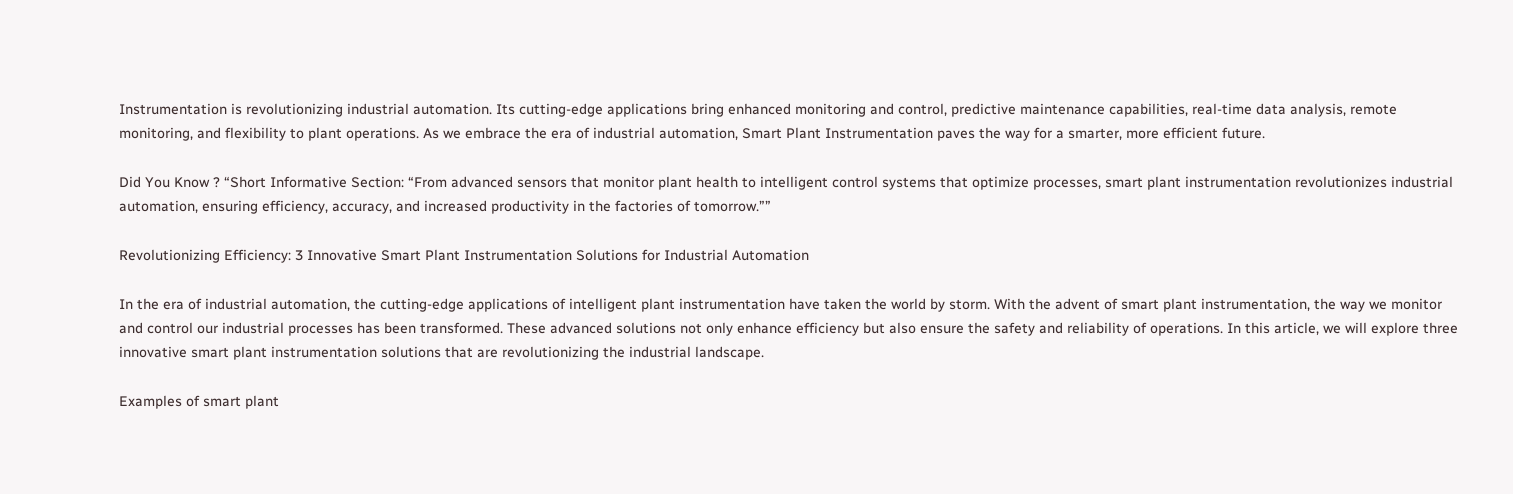Instrumentation is revolutionizing industrial automation. Its cutting-edge applications bring enhanced monitoring and control, predictive maintenance capabilities, real-time data analysis, remote monitoring, and flexibility to plant operations. As we embrace the era of industrial automation, Smart Plant Instrumentation paves the way for a smarter, more efficient future.

Did You Know ? “Short Informative Section: “From advanced sensors that monitor plant health to intelligent control systems that optimize processes, smart plant instrumentation revolutionizes industrial automation, ensuring efficiency, accuracy, and increased productivity in the factories of tomorrow.””

Revolutionizing Efficiency: 3 Innovative Smart Plant Instrumentation Solutions for Industrial Automation

In the era of industrial automation, the cutting-edge applications of intelligent plant instrumentation have taken the world by storm. With the advent of smart plant instrumentation, the way we monitor and control our industrial processes has been transformed. These advanced solutions not only enhance efficiency but also ensure the safety and reliability of operations. In this article, we will explore three innovative smart plant instrumentation solutions that are revolutionizing the industrial landscape.

Examples of smart plant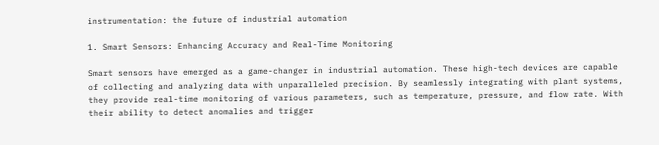instrumentation: the future of industrial automation

1. Smart Sensors: Enhancing Accuracy and Real-Time Monitoring

Smart sensors have emerged as a game-changer in industrial automation. These high-tech devices are capable of collecting and analyzing data with unparalleled precision. By seamlessly integrating with plant systems, they provide real-time monitoring of various parameters, such as temperature, pressure, and flow rate. With their ability to detect anomalies and trigger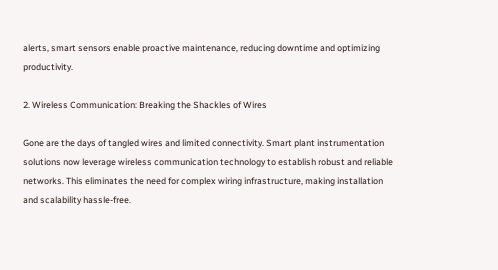alerts, smart sensors enable proactive maintenance, reducing downtime and optimizing productivity.

2. Wireless Communication: Breaking the Shackles of Wires

Gone are the days of tangled wires and limited connectivity. Smart plant instrumentation solutions now leverage wireless communication technology to establish robust and reliable networks. This eliminates the need for complex wiring infrastructure, making installation and scalability hassle-free.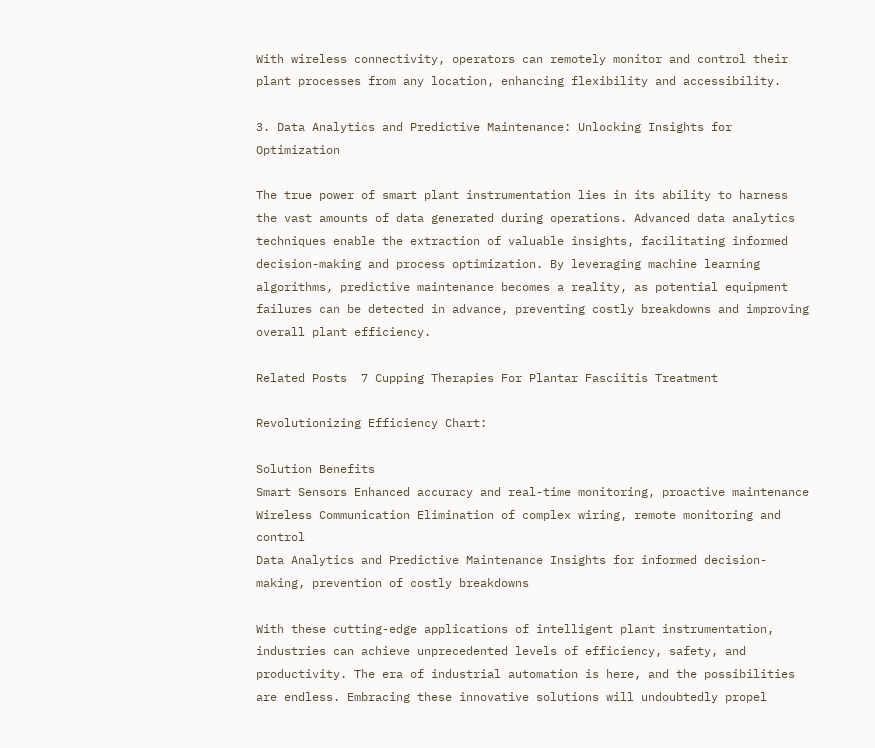With wireless connectivity, operators can remotely monitor and control their plant processes from any location, enhancing flexibility and accessibility.

3. Data Analytics and Predictive Maintenance: Unlocking Insights for Optimization

The true power of smart plant instrumentation lies in its ability to harness the vast amounts of data generated during operations. Advanced data analytics techniques enable the extraction of valuable insights, facilitating informed decision-making and process optimization. By leveraging machine learning algorithms, predictive maintenance becomes a reality, as potential equipment failures can be detected in advance, preventing costly breakdowns and improving overall plant efficiency.

Related Posts  7 Cupping Therapies For Plantar Fasciitis Treatment

Revolutionizing Efficiency Chart:

Solution Benefits
Smart Sensors Enhanced accuracy and real-time monitoring, proactive maintenance
Wireless Communication Elimination of complex wiring, remote monitoring and control
Data Analytics and Predictive Maintenance Insights for informed decision-making, prevention of costly breakdowns

With these cutting-edge applications of intelligent plant instrumentation, industries can achieve unprecedented levels of efficiency, safety, and productivity. The era of industrial automation is here, and the possibilities are endless. Embracing these innovative solutions will undoubtedly propel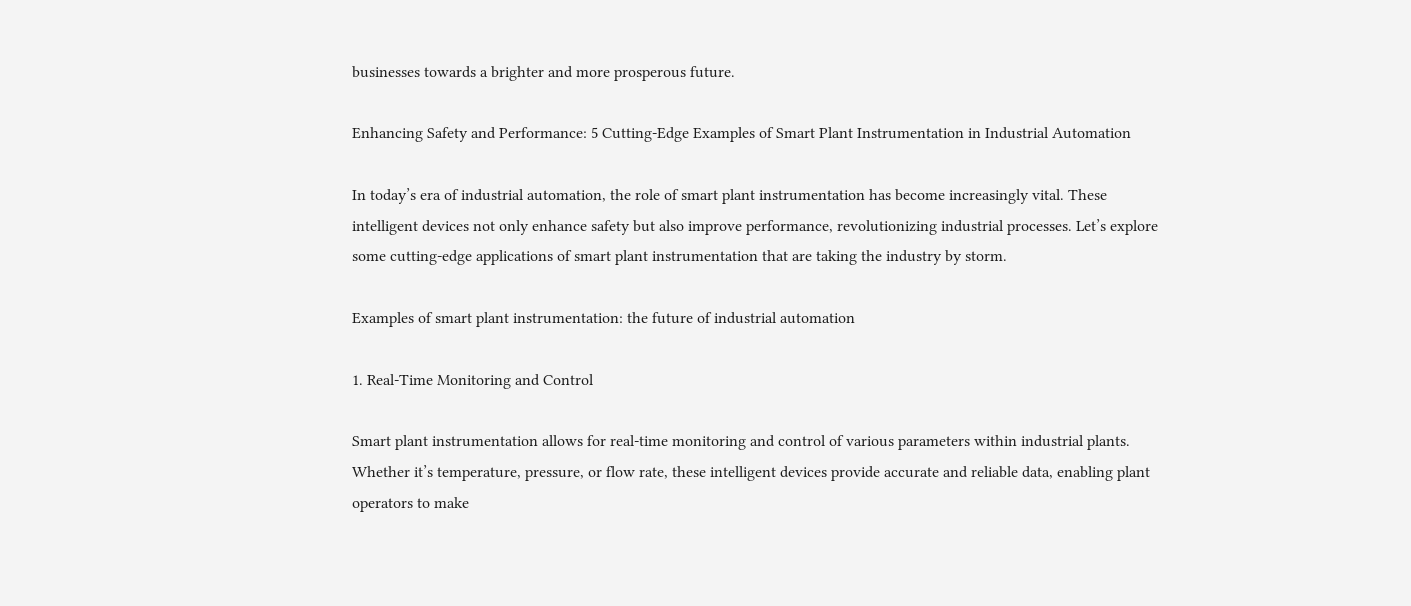businesses towards a brighter and more prosperous future.

Enhancing Safety and Performance: 5 Cutting-Edge Examples of Smart Plant Instrumentation in Industrial Automation

In today’s era of industrial automation, the role of smart plant instrumentation has become increasingly vital. These intelligent devices not only enhance safety but also improve performance, revolutionizing industrial processes. Let’s explore some cutting-edge applications of smart plant instrumentation that are taking the industry by storm.

Examples of smart plant instrumentation: the future of industrial automation

1. Real-Time Monitoring and Control

Smart plant instrumentation allows for real-time monitoring and control of various parameters within industrial plants. Whether it’s temperature, pressure, or flow rate, these intelligent devices provide accurate and reliable data, enabling plant operators to make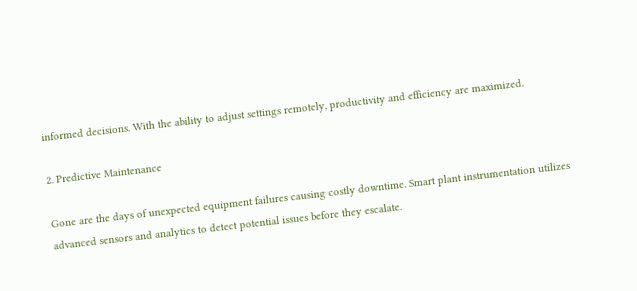informed decisions. With the ability to adjust settings remotely, productivity and efficiency are maximized.

2. Predictive Maintenance

Gone are the days of unexpected equipment failures causing costly downtime. Smart plant instrumentation utilizes advanced sensors and analytics to detect potential issues before they escalate.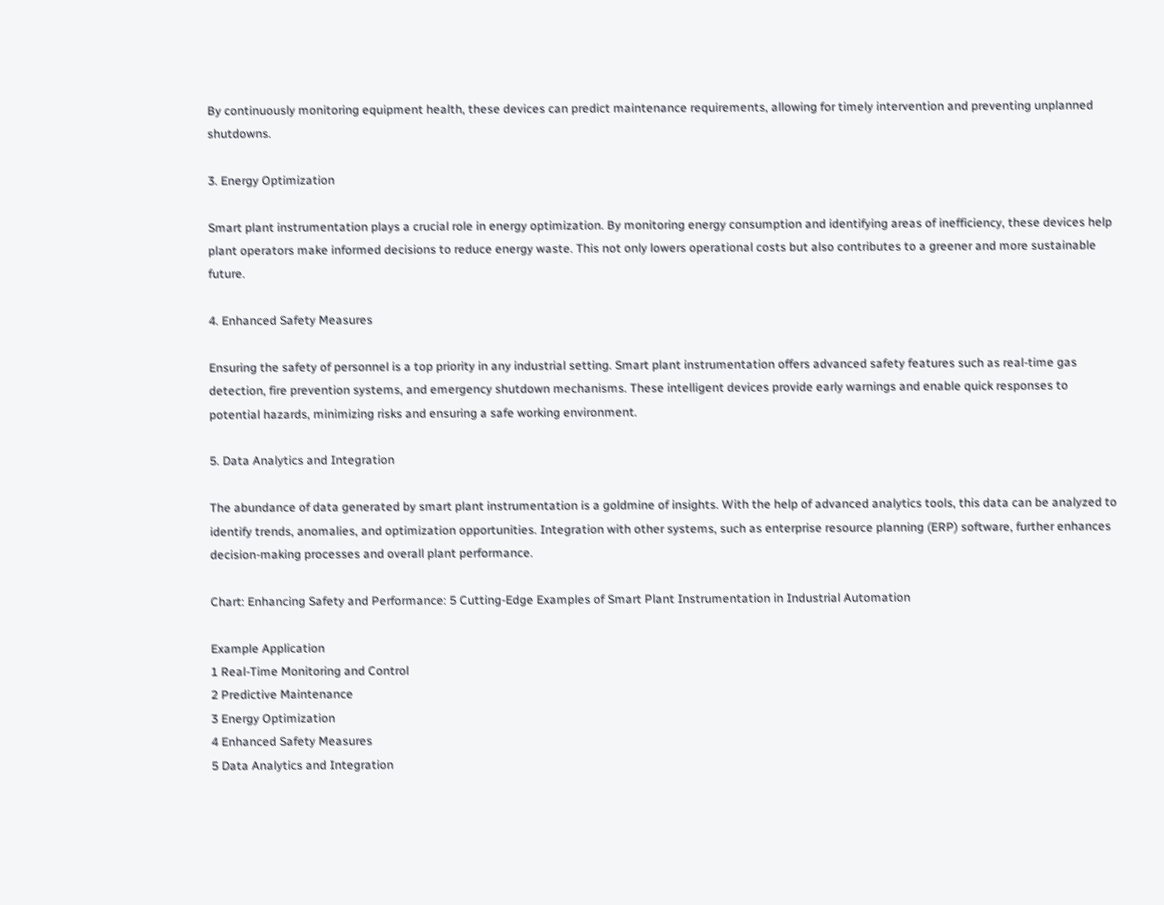By continuously monitoring equipment health, these devices can predict maintenance requirements, allowing for timely intervention and preventing unplanned shutdowns.

3. Energy Optimization

Smart plant instrumentation plays a crucial role in energy optimization. By monitoring energy consumption and identifying areas of inefficiency, these devices help plant operators make informed decisions to reduce energy waste. This not only lowers operational costs but also contributes to a greener and more sustainable future.

4. Enhanced Safety Measures

Ensuring the safety of personnel is a top priority in any industrial setting. Smart plant instrumentation offers advanced safety features such as real-time gas detection, fire prevention systems, and emergency shutdown mechanisms. These intelligent devices provide early warnings and enable quick responses to potential hazards, minimizing risks and ensuring a safe working environment.

5. Data Analytics and Integration

The abundance of data generated by smart plant instrumentation is a goldmine of insights. With the help of advanced analytics tools, this data can be analyzed to identify trends, anomalies, and optimization opportunities. Integration with other systems, such as enterprise resource planning (ERP) software, further enhances decision-making processes and overall plant performance.

Chart: Enhancing Safety and Performance: 5 Cutting-Edge Examples of Smart Plant Instrumentation in Industrial Automation

Example Application
1 Real-Time Monitoring and Control
2 Predictive Maintenance
3 Energy Optimization
4 Enhanced Safety Measures
5 Data Analytics and Integration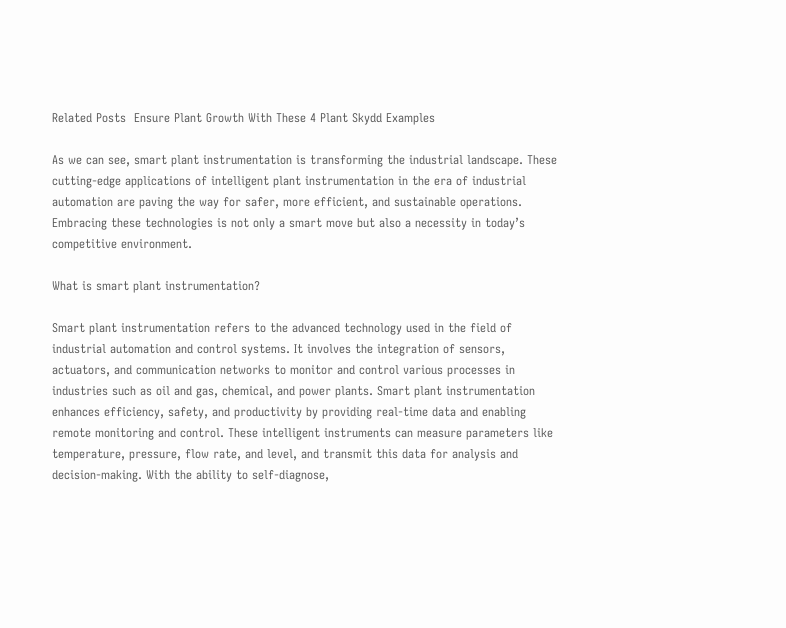Related Posts  Ensure Plant Growth With These 4 Plant Skydd Examples

As we can see, smart plant instrumentation is transforming the industrial landscape. These cutting-edge applications of intelligent plant instrumentation in the era of industrial automation are paving the way for safer, more efficient, and sustainable operations. Embracing these technologies is not only a smart move but also a necessity in today’s competitive environment.

What is smart plant instrumentation?

Smart plant instrumentation refers to the advanced technology used in the field of industrial automation and control systems. It involves the integration of sensors, actuators, and communication networks to monitor and control various processes in industries such as oil and gas, chemical, and power plants. Smart plant instrumentation enhances efficiency, safety, and productivity by providing real-time data and enabling remote monitoring and control. These intelligent instruments can measure parameters like temperature, pressure, flow rate, and level, and transmit this data for analysis and decision-making. With the ability to self-diagnose,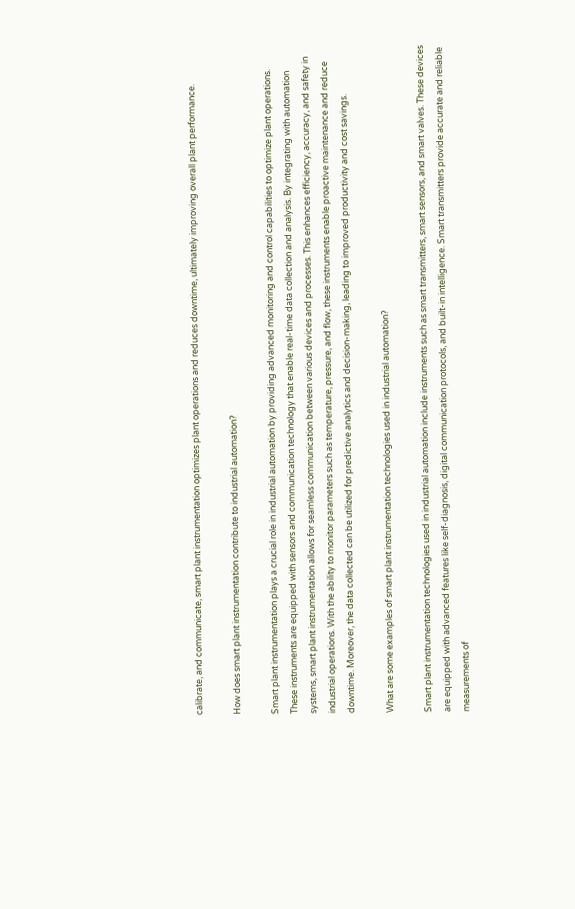calibrate, and communicate, smart plant instrumentation optimizes plant operations and reduces downtime, ultimately improving overall plant performance.

How does smart plant instrumentation contribute to industrial automation?

Smart plant instrumentation plays a crucial role in industrial automation by providing advanced monitoring and control capabilities to optimize plant operations. These instruments are equipped with sensors and communication technology that enable real-time data collection and analysis. By integrating with automation systems, smart plant instrumentation allows for seamless communication between various devices and processes. This enhances efficiency, accuracy, and safety in industrial operations. With the ability to monitor parameters such as temperature, pressure, and flow, these instruments enable proactive maintenance and reduce downtime. Moreover, the data collected can be utilized for predictive analytics and decision-making, leading to improved productivity and cost savings.

What are some examples of smart plant instrumentation technologies used in industrial automation?

Smart plant instrumentation technologies used in industrial automation include instruments such as smart transmitters, smart sensors, and smart valves. These devices are equipped with advanced features like self-diagnosis, digital communication protocols, and built-in intelligence. Smart transmitters provide accurate and reliable measurements of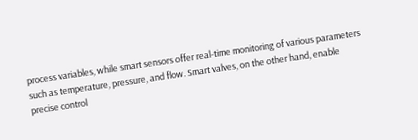process variables, while smart sensors offer real-time monitoring of various parameters such as temperature, pressure, and flow. Smart valves, on the other hand, enable precise control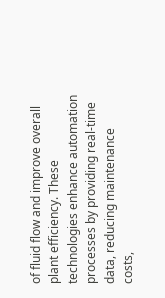of fluid flow and improve overall plant efficiency. These technologies enhance automation processes by providing real-time data, reducing maintenance costs,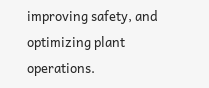improving safety, and optimizing plant operations.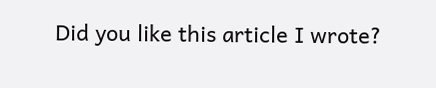Did you like this article I wrote?